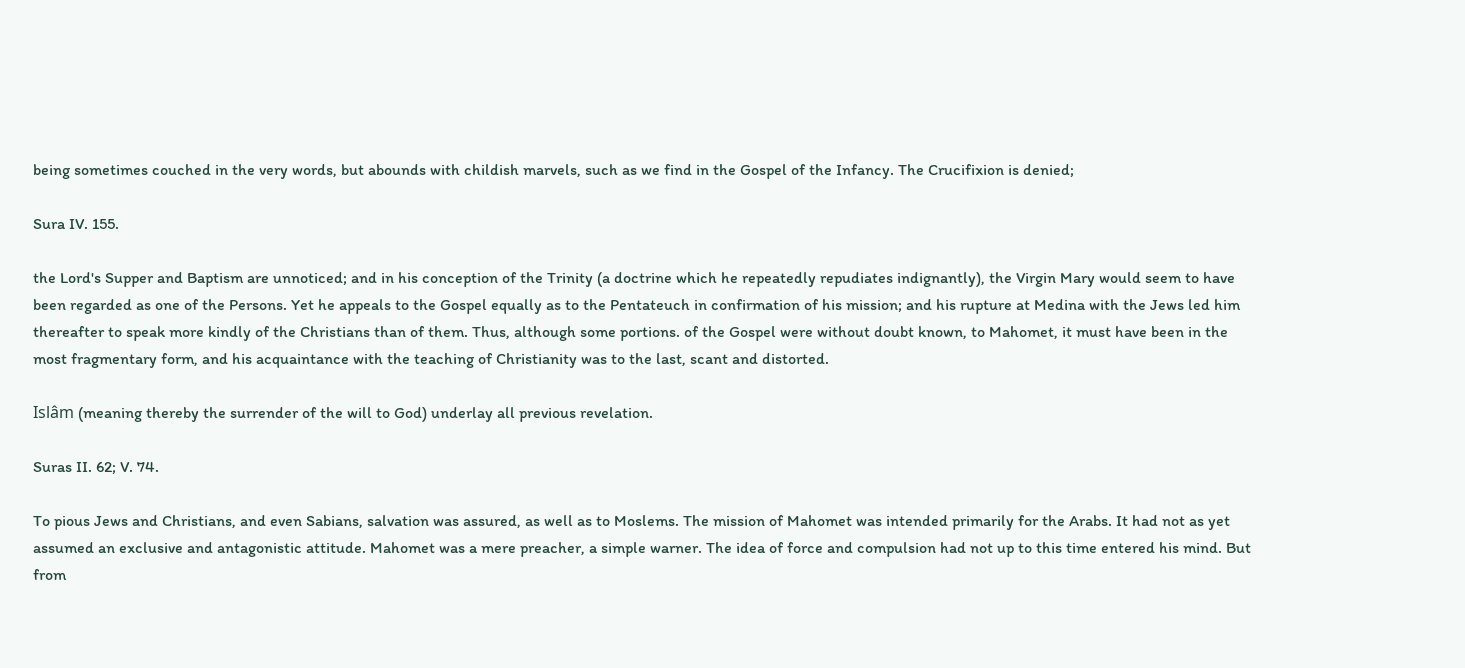being sometimes couched in the very words, but abounds with childish marvels, such as we find in the Gospel of the Infancy. The Crucifixion is denied;

Sura IV. 155.

the Lord's Supper and Baptism are unnoticed; and in his conception of the Trinity (a doctrine which he repeatedly repudiates indignantly), the Virgin Mary would seem to have been regarded as one of the Persons. Yet he appeals to the Gospel equally as to the Pentateuch in confirmation of his mission; and his rupture at Medina with the Jews led him thereafter to speak more kindly of the Christians than of them. Thus, although some portions. of the Gospel were without doubt known, to Mahomet, it must have been in the most fragmentary form, and his acquaintance with the teaching of Christianity was to the last, scant and distorted.

Islâm (meaning thereby the surrender of the will to God) underlay all previous revelation.

Suras II. 62; V. 74.

To pious Jews and Christians, and even Sabians, salvation was assured, as well as to Moslems. The mission of Mahomet was intended primarily for the Arabs. It had not as yet assumed an exclusive and antagonistic attitude. Mahomet was a mere preacher, a simple warner. The idea of force and compulsion had not up to this time entered his mind. But from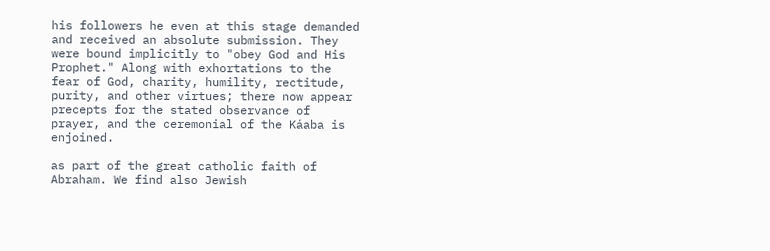his followers he even at this stage demanded and received an absolute submission. They were bound implicitly to "obey God and His Prophet." Along with exhortations to the fear of God, charity, humility, rectitude, purity, and other virtues; there now appear precepts for the stated observance of prayer, and the ceremonial of the Káaba is enjoined.

as part of the great catholic faith of Abraham. We find also Jewish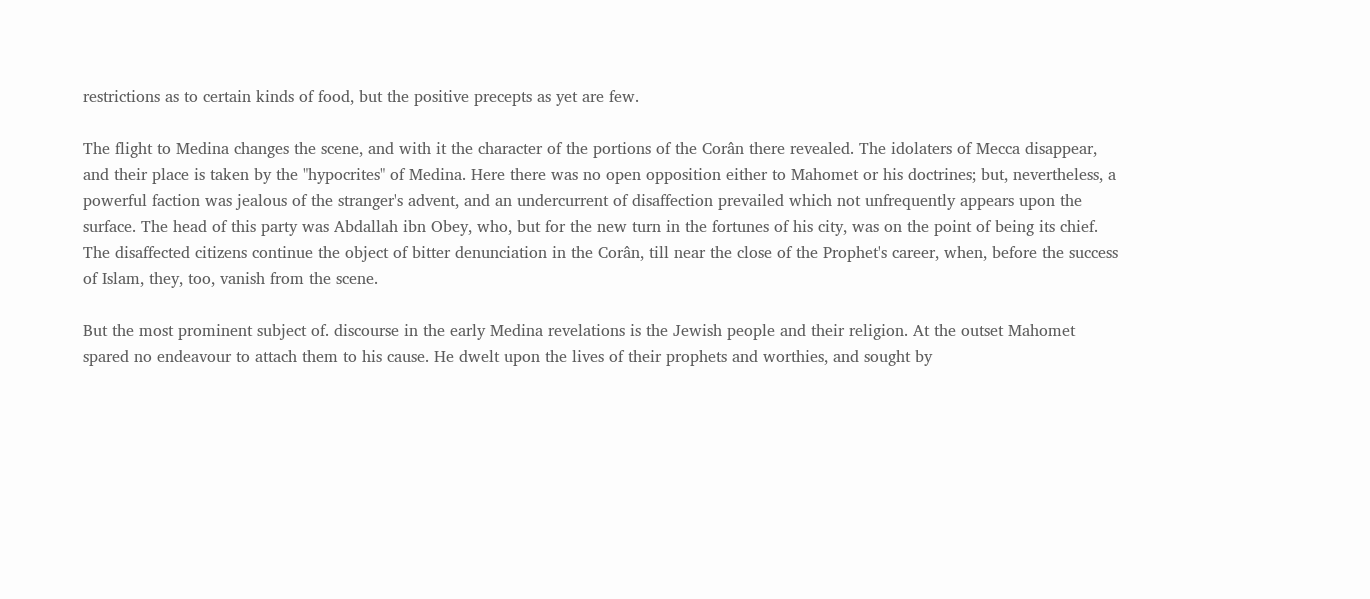restrictions as to certain kinds of food, but the positive precepts as yet are few.

The flight to Medina changes the scene, and with it the character of the portions of the Corân there revealed. The idolaters of Mecca disappear, and their place is taken by the "hypocrites" of Medina. Here there was no open opposition either to Mahomet or his doctrines; but, nevertheless, a powerful faction was jealous of the stranger's advent, and an undercurrent of disaffection prevailed which not unfrequently appears upon the surface. The head of this party was Abdallah ibn Obey, who, but for the new turn in the fortunes of his city, was on the point of being its chief. The disaffected citizens continue the object of bitter denunciation in the Corân, till near the close of the Prophet's career, when, before the success of Islam, they, too, vanish from the scene.

But the most prominent subject of. discourse in the early Medina revelations is the Jewish people and their religion. At the outset Mahomet spared no endeavour to attach them to his cause. He dwelt upon the lives of their prophets and worthies, and sought by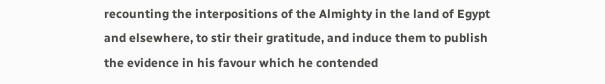recounting the interpositions of the Almighty in the land of Egypt and elsewhere, to stir their gratitude, and induce them to publish the evidence in his favour which he contended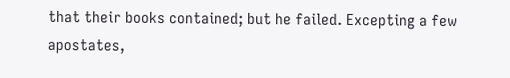that their books contained; but he failed. Excepting a few apostates,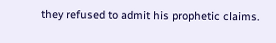they refused to admit his prophetic claims.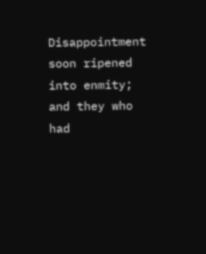Disappointment soon ripened into enmity; and they who had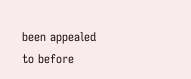been appealed to before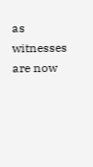as witnesses are now